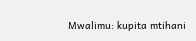Mwalimu: kupita mtihani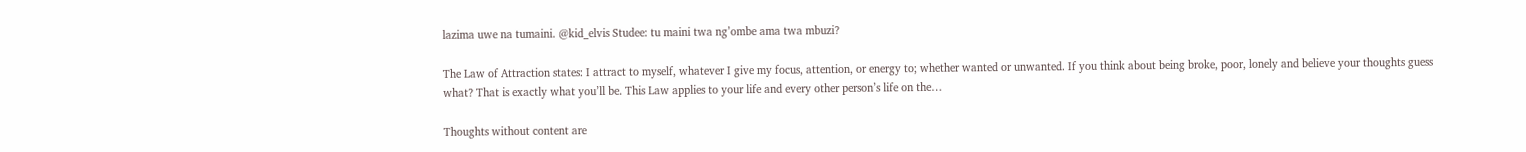lazima uwe na tumaini. @kid_elvis Studee: tu maini twa ng’ombe ama twa mbuzi?

The Law of Attraction states: I attract to myself, whatever I give my focus, attention, or energy to; whether wanted or unwanted. If you think about being broke, poor, lonely and believe your thoughts guess what? That is exactly what you’ll be. This Law applies to your life and every other person’s life on the…

Thoughts without content are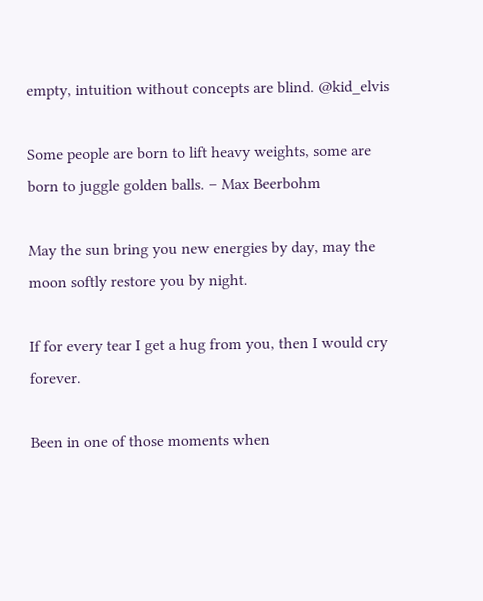empty, intuition without concepts are blind. @kid_elvis

Some people are born to lift heavy weights, some are born to juggle golden balls. – Max Beerbohm

May the sun bring you new energies by day, may the moon softly restore you by night.

If for every tear I get a hug from you, then I would cry forever.

Been in one of those moments when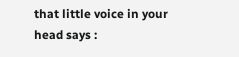that little voice in your head says :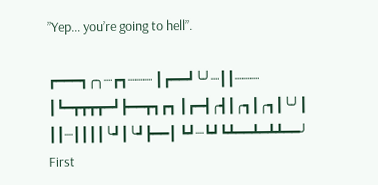”Yep… you’re going to hell”.

┏━━━┓╭╮┈┏┓┈┈┈ ┃┏━━┛╰╯┈┃┃┈┈┈ ┃┗━┳┳┳┳━┛┣━━┳┓┏┓ ┃┏━┫╭┫┃╭┓┃╭┓┃╰╯┃ ┃┃┈┃┃┃┃╰┛┃╰┛┣━━┃ ┗┛┈┗┛┗┻━━┻━┻┻━━╯ First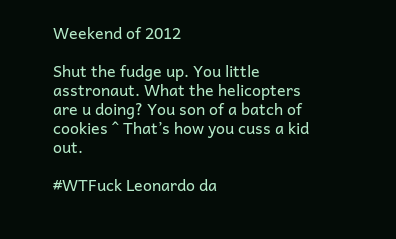Weekend of 2012

Shut the fudge up. You little asstronaut. What the helicopters are u doing? You son of a batch of cookies ^ That’s how you cuss a kid out.

#WTFuck Leonardo da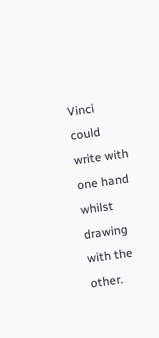Vinci could write with one hand whilst drawing with the other.